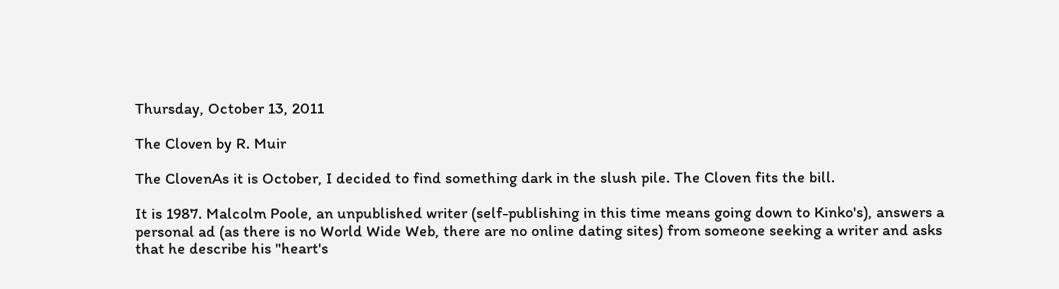Thursday, October 13, 2011

The Cloven by R. Muir

The ClovenAs it is October, I decided to find something dark in the slush pile. The Cloven fits the bill.

It is 1987. Malcolm Poole, an unpublished writer (self-publishing in this time means going down to Kinko's), answers a personal ad (as there is no World Wide Web, there are no online dating sites) from someone seeking a writer and asks that he describe his "heart's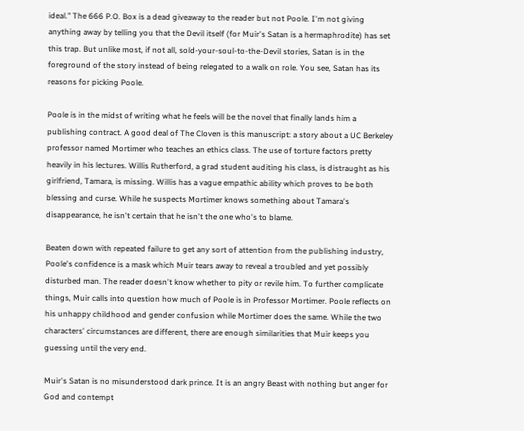ideal." The 666 P.O. Box is a dead giveaway to the reader but not Poole. I'm not giving anything away by telling you that the Devil itself (for Muir's Satan is a hermaphrodite) has set this trap. But unlike most, if not all, sold-your-soul-to-the-Devil stories, Satan is in the foreground of the story instead of being relegated to a walk on role. You see, Satan has its reasons for picking Poole.

Poole is in the midst of writing what he feels will be the novel that finally lands him a publishing contract. A good deal of The Cloven is this manuscript: a story about a UC Berkeley professor named Mortimer who teaches an ethics class. The use of torture factors pretty heavily in his lectures. Willis Rutherford, a grad student auditing his class, is distraught as his girlfriend, Tamara, is missing. Willis has a vague empathic ability which proves to be both blessing and curse. While he suspects Mortimer knows something about Tamara's disappearance, he isn't certain that he isn't the one who's to blame.

Beaten down with repeated failure to get any sort of attention from the publishing industry, Poole's confidence is a mask which Muir tears away to reveal a troubled and yet possibly disturbed man. The reader doesn't know whether to pity or revile him. To further complicate things, Muir calls into question how much of Poole is in Professor Mortimer. Poole reflects on his unhappy childhood and gender confusion while Mortimer does the same. While the two characters' circumstances are different, there are enough similarities that Muir keeps you guessing until the very end.

Muir's Satan is no misunderstood dark prince. It is an angry Beast with nothing but anger for God and contempt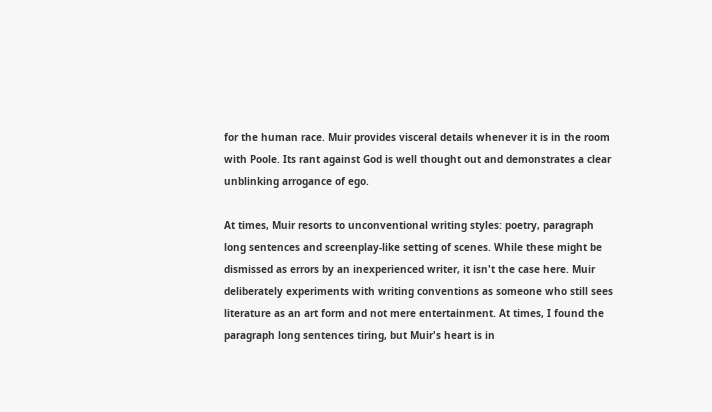for the human race. Muir provides visceral details whenever it is in the room with Poole. Its rant against God is well thought out and demonstrates a clear unblinking arrogance of ego.

At times, Muir resorts to unconventional writing styles: poetry, paragraph long sentences and screenplay-like setting of scenes. While these might be dismissed as errors by an inexperienced writer, it isn't the case here. Muir deliberately experiments with writing conventions as someone who still sees literature as an art form and not mere entertainment. At times, I found the paragraph long sentences tiring, but Muir's heart is in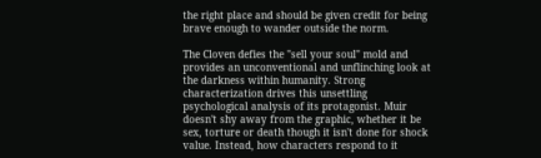the right place and should be given credit for being brave enough to wander outside the norm.

The Cloven defies the "sell your soul" mold and provides an unconventional and unflinching look at the darkness within humanity. Strong characterization drives this unsettling psychological analysis of its protagonist. Muir doesn't shy away from the graphic, whether it be sex, torture or death though it isn't done for shock value. Instead, how characters respond to it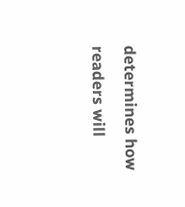determines how readers will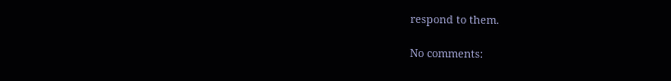respond to them.

No comments: